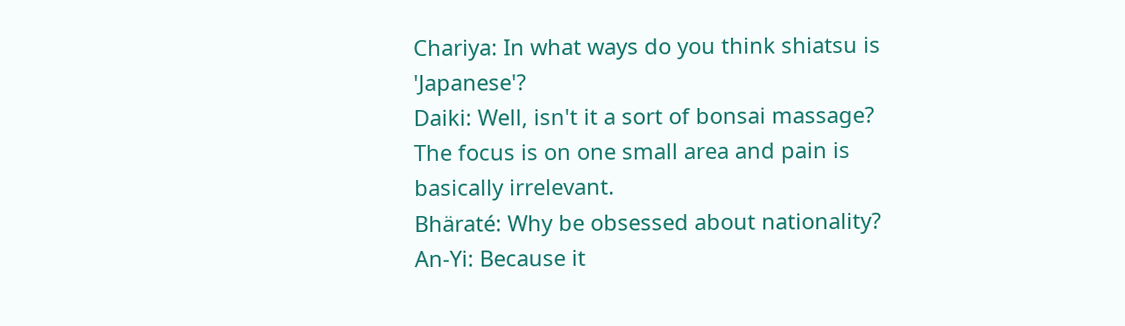Chariya: In what ways do you think shiatsu is 'Japanese'?
Daiki: Well, isn't it a sort of bonsai massage? The focus is on one small area and pain is basically irrelevant.
Bhäraté: Why be obsessed about nationality?
An-Yi: Because it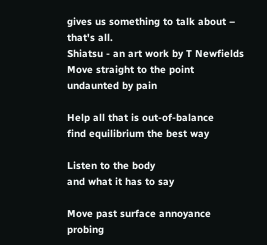gives us something to talk about – that's all.
Shiatsu - an art work by T Newfields Move straight to the point
undaunted by pain

Help all that is out-of-balance
find equilibrium the best way

Listen to the body
and what it has to say

Move past surface annoyance
probing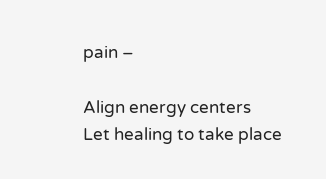pain –

Align energy centers
Let healing to take place